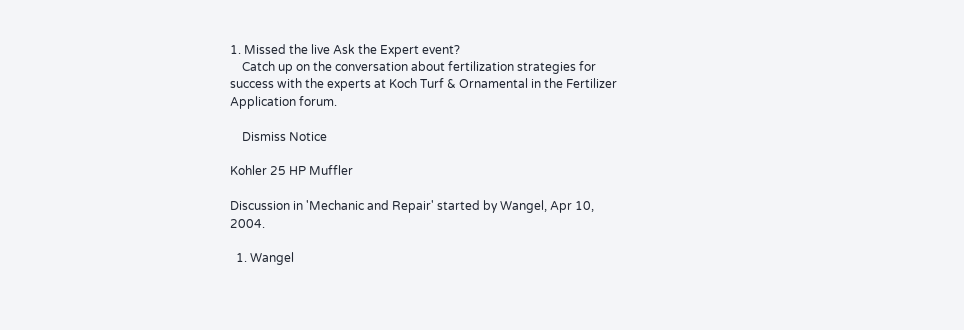1. Missed the live Ask the Expert event?
    Catch up on the conversation about fertilization strategies for success with the experts at Koch Turf & Ornamental in the Fertilizer Application forum.

    Dismiss Notice

Kohler 25 HP Muffler

Discussion in 'Mechanic and Repair' started by Wangel, Apr 10, 2004.

  1. Wangel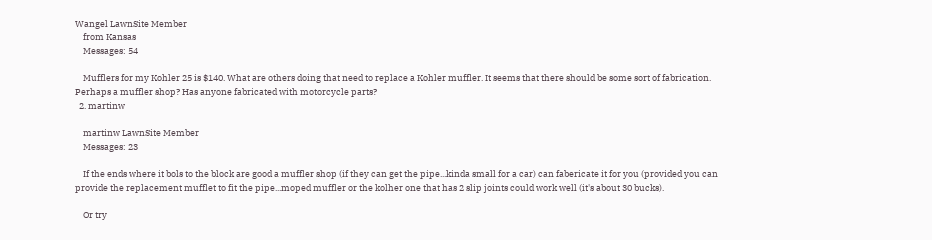Wangel LawnSite Member
    from Kansas
    Messages: 54

    Mufflers for my Kohler 25 is $140. What are others doing that need to replace a Kohler muffler. It seems that there should be some sort of fabrication. Perhaps a muffler shop? Has anyone fabricated with motorcycle parts?
  2. martinw

    martinw LawnSite Member
    Messages: 23

    If the ends where it bols to the block are good a muffler shop (if they can get the pipe...kinda small for a car) can fabericate it for you (provided you can provide the replacement mufflet to fit the pipe...moped muffler or the kolher one that has 2 slip joints could work well (it's about 30 bucks).

    Or try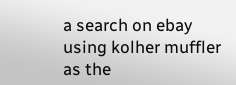a search on ebay using kolher muffler as the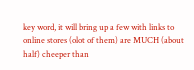key word, it will bring up a few with links to online stores (olot of them) are MUCH (about half) cheeper than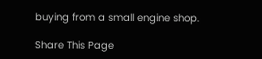buying from a small engine shop.

Share This Page